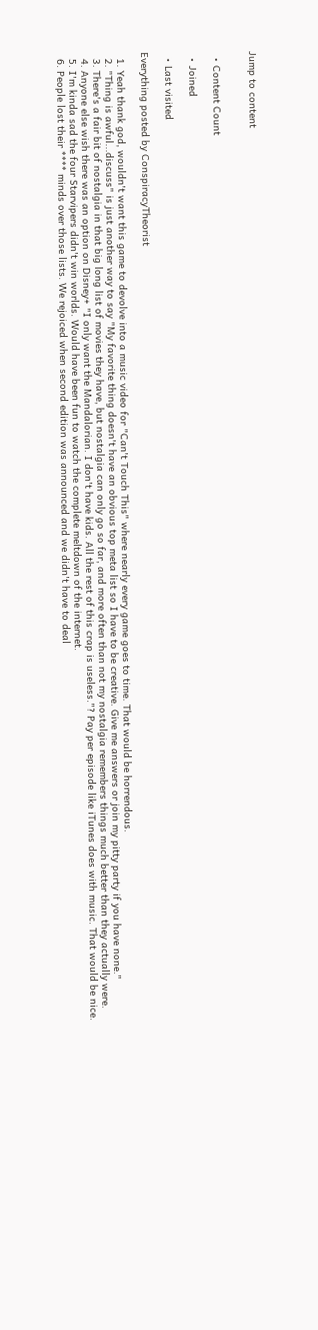Jump to content


  • Content Count

  • Joined

  • Last visited

Everything posted by ConspiracyTheorist

  1. Yeah thank god, wouldn't want this game to devolve into a music video for "Can't Touch This" where nearly every game goes to time. That would be horrendous.
  2. "Thing is awful...discuss" is just another way to say "My favorite thing doesn't have an obvious top meta list so I have to be creative. Give me answers or join my pitty party if you have none."
  3. There's a fair bit of nostalgia in that big long list of movies they have, but nostalgia can only go so far, and more often than not my nostalgia remembers things much better than they actually were.
  4. Anyone else wish there was an option on Disney+ "I only want the Mandalorian. I don't have kids. All the rest of this crap is useless."? Pay per episode like iTunes does with music. That would be nice.
  5. I'm kinda sad the four Starvipers didn't win worlds. Would have been fun to watch the complete meltdown of the internet.
  6. People lost their **** minds over those lists. We rejoiced when second edition was announced and we didn't have to deal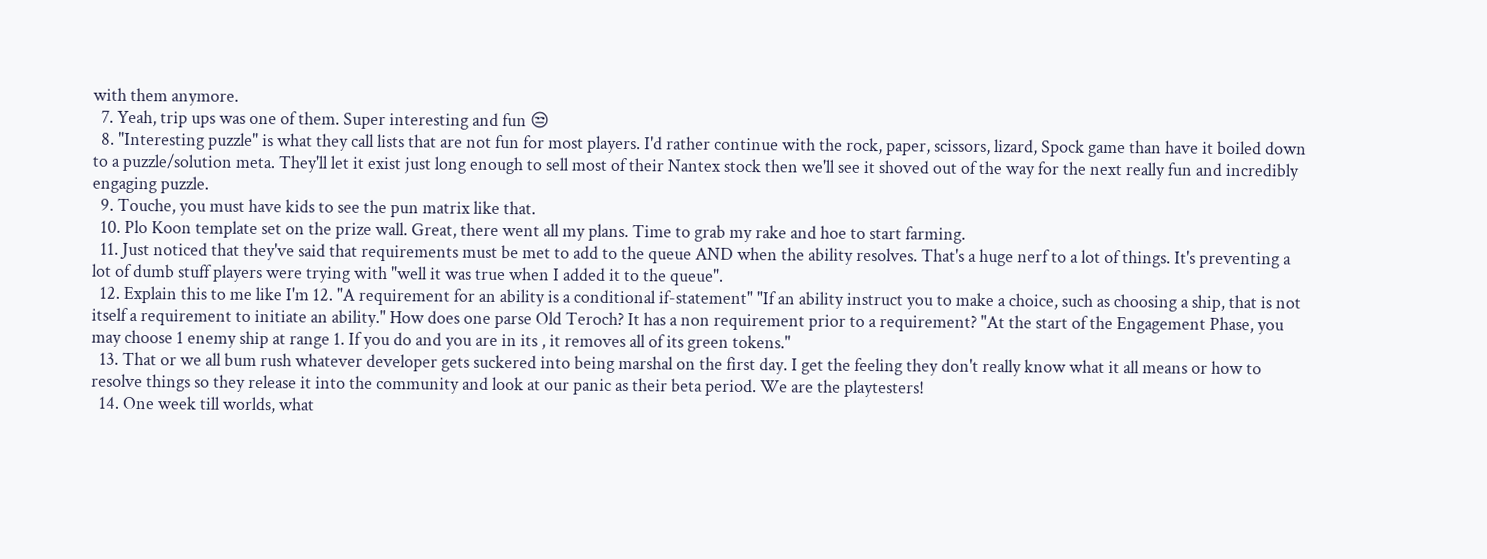with them anymore.
  7. Yeah, trip ups was one of them. Super interesting and fun 😒
  8. "Interesting puzzle" is what they call lists that are not fun for most players. I'd rather continue with the rock, paper, scissors, lizard, Spock game than have it boiled down to a puzzle/solution meta. They'll let it exist just long enough to sell most of their Nantex stock then we'll see it shoved out of the way for the next really fun and incredibly engaging puzzle.
  9. Touche, you must have kids to see the pun matrix like that.
  10. Plo Koon template set on the prize wall. Great, there went all my plans. Time to grab my rake and hoe to start farming.
  11. Just noticed that they've said that requirements must be met to add to the queue AND when the ability resolves. That's a huge nerf to a lot of things. It's preventing a lot of dumb stuff players were trying with "well it was true when I added it to the queue".
  12. Explain this to me like I'm 12. "A requirement for an ability is a conditional if-statement" "If an ability instruct you to make a choice, such as choosing a ship, that is not itself a requirement to initiate an ability." How does one parse Old Teroch? It has a non requirement prior to a requirement? "At the start of the Engagement Phase, you may choose 1 enemy ship at range 1. If you do and you are in its , it removes all of its green tokens."
  13. That or we all bum rush whatever developer gets suckered into being marshal on the first day. I get the feeling they don't really know what it all means or how to resolve things so they release it into the community and look at our panic as their beta period. We are the playtesters!
  14. One week till worlds, what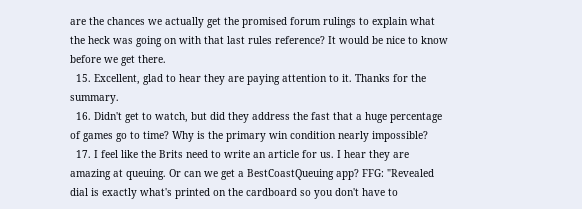are the chances we actually get the promised forum rulings to explain what the heck was going on with that last rules reference? It would be nice to know before we get there.
  15. Excellent, glad to hear they are paying attention to it. Thanks for the summary.
  16. Didn't get to watch, but did they address the fast that a huge percentage of games go to time? Why is the primary win condition nearly impossible?
  17. I feel like the Brits need to write an article for us. I hear they are amazing at queuing. Or can we get a BestCoastQueuing app? FFG: "Revealed dial is exactly what's printed on the cardboard so you don't have to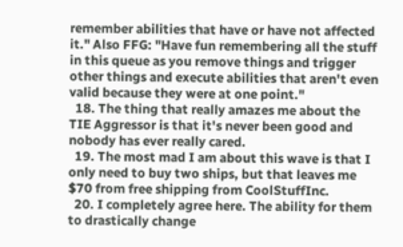remember abilities that have or have not affected it." Also FFG: "Have fun remembering all the stuff in this queue as you remove things and trigger other things and execute abilities that aren't even valid because they were at one point."
  18. The thing that really amazes me about the TIE Aggressor is that it's never been good and nobody has ever really cared.
  19. The most mad I am about this wave is that I only need to buy two ships, but that leaves me $70 from free shipping from CoolStuffInc.
  20. I completely agree here. The ability for them to drastically change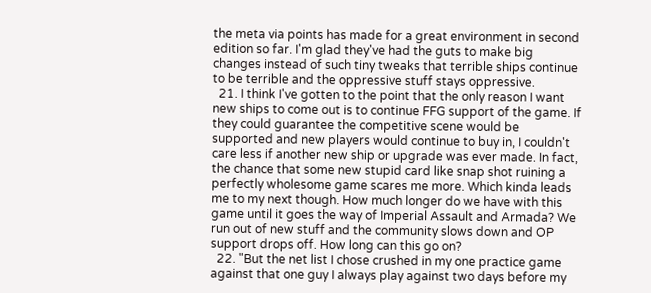the meta via points has made for a great environment in second edition so far. I'm glad they've had the guts to make big changes instead of such tiny tweaks that terrible ships continue to be terrible and the oppressive stuff stays oppressive.
  21. I think I've gotten to the point that the only reason I want new ships to come out is to continue FFG support of the game. If they could guarantee the competitive scene would be supported and new players would continue to buy in, I couldn't care less if another new ship or upgrade was ever made. In fact, the chance that some new stupid card like snap shot ruining a perfectly wholesome game scares me more. Which kinda leads me to my next though. How much longer do we have with this game until it goes the way of Imperial Assault and Armada? We run out of new stuff and the community slows down and OP support drops off. How long can this go on?
  22. "But the net list I chose crushed in my one practice game against that one guy I always play against two days before my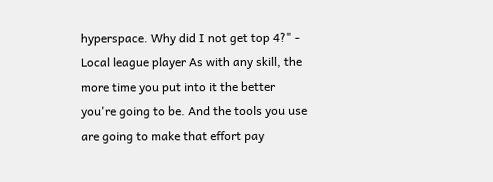hyperspace. Why did I not get top 4?" - Local league player As with any skill, the more time you put into it the better you're going to be. And the tools you use are going to make that effort pay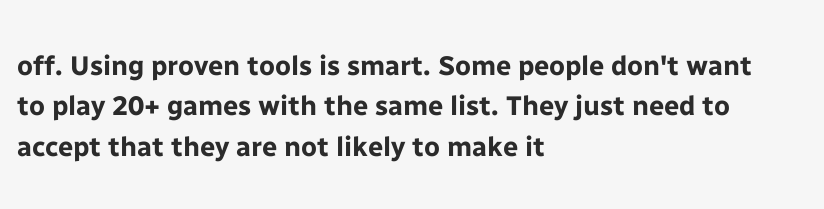off. Using proven tools is smart. Some people don't want to play 20+ games with the same list. They just need to accept that they are not likely to make it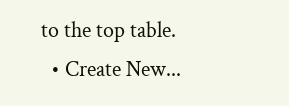to the top table.
  • Create New...